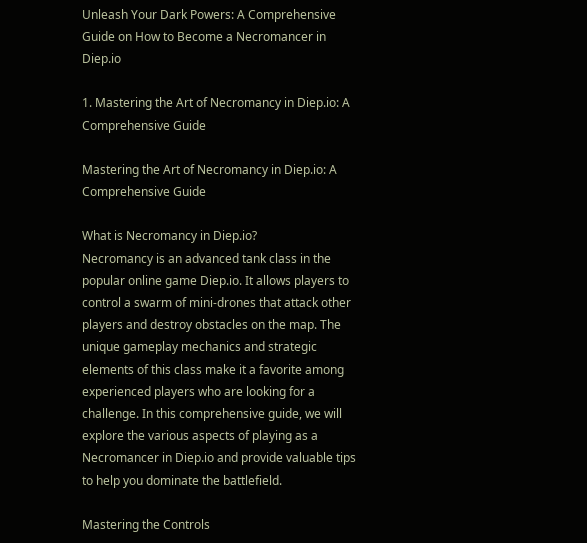Unleash Your Dark Powers: A Comprehensive Guide on How to Become a Necromancer in Diep.io

1. Mastering the Art of Necromancy in Diep.io: A Comprehensive Guide

Mastering the Art of Necromancy in Diep.io: A Comprehensive Guide

What is Necromancy in Diep.io?
Necromancy is an advanced tank class in the popular online game Diep.io. It allows players to control a swarm of mini-drones that attack other players and destroy obstacles on the map. The unique gameplay mechanics and strategic elements of this class make it a favorite among experienced players who are looking for a challenge. In this comprehensive guide, we will explore the various aspects of playing as a Necromancer in Diep.io and provide valuable tips to help you dominate the battlefield.

Mastering the Controls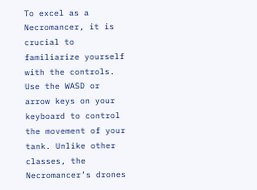To excel as a Necromancer, it is crucial to familiarize yourself with the controls. Use the WASD or arrow keys on your keyboard to control the movement of your tank. Unlike other classes, the Necromancer’s drones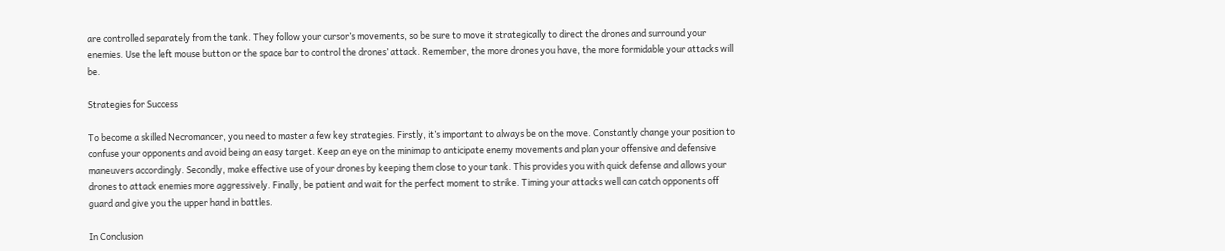are controlled separately from the tank. They follow your cursor’s movements, so be sure to move it strategically to direct the drones and surround your enemies. Use the left mouse button or the space bar to control the drones’ attack. Remember, the more drones you have, the more formidable your attacks will be.

Strategies for Success

To become a skilled Necromancer, you need to master a few key strategies. Firstly, it’s important to always be on the move. Constantly change your position to confuse your opponents and avoid being an easy target. Keep an eye on the minimap to anticipate enemy movements and plan your offensive and defensive maneuvers accordingly. Secondly, make effective use of your drones by keeping them close to your tank. This provides you with quick defense and allows your drones to attack enemies more aggressively. Finally, be patient and wait for the perfect moment to strike. Timing your attacks well can catch opponents off guard and give you the upper hand in battles.

In Conclusion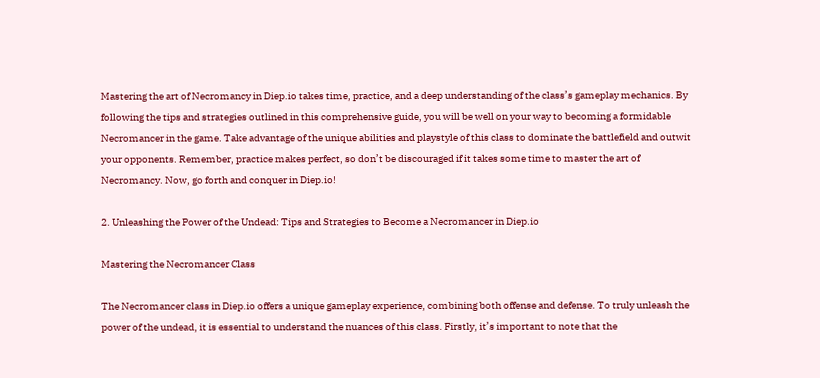Mastering the art of Necromancy in Diep.io takes time, practice, and a deep understanding of the class’s gameplay mechanics. By following the tips and strategies outlined in this comprehensive guide, you will be well on your way to becoming a formidable Necromancer in the game. Take advantage of the unique abilities and playstyle of this class to dominate the battlefield and outwit your opponents. Remember, practice makes perfect, so don’t be discouraged if it takes some time to master the art of Necromancy. Now, go forth and conquer in Diep.io!

2. Unleashing the Power of the Undead: Tips and Strategies to Become a Necromancer in Diep.io

Mastering the Necromancer Class

The Necromancer class in Diep.io offers a unique gameplay experience, combining both offense and defense. To truly unleash the power of the undead, it is essential to understand the nuances of this class. Firstly, it’s important to note that the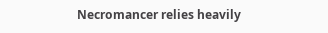Necromancer relies heavily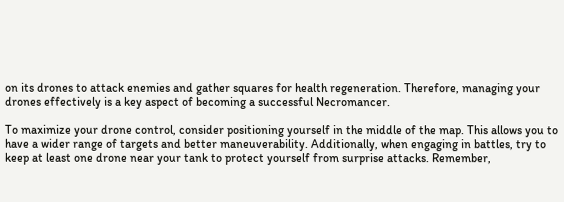on its drones to attack enemies and gather squares for health regeneration. Therefore, managing your drones effectively is a key aspect of becoming a successful Necromancer.

To maximize your drone control, consider positioning yourself in the middle of the map. This allows you to have a wider range of targets and better maneuverability. Additionally, when engaging in battles, try to keep at least one drone near your tank to protect yourself from surprise attacks. Remember,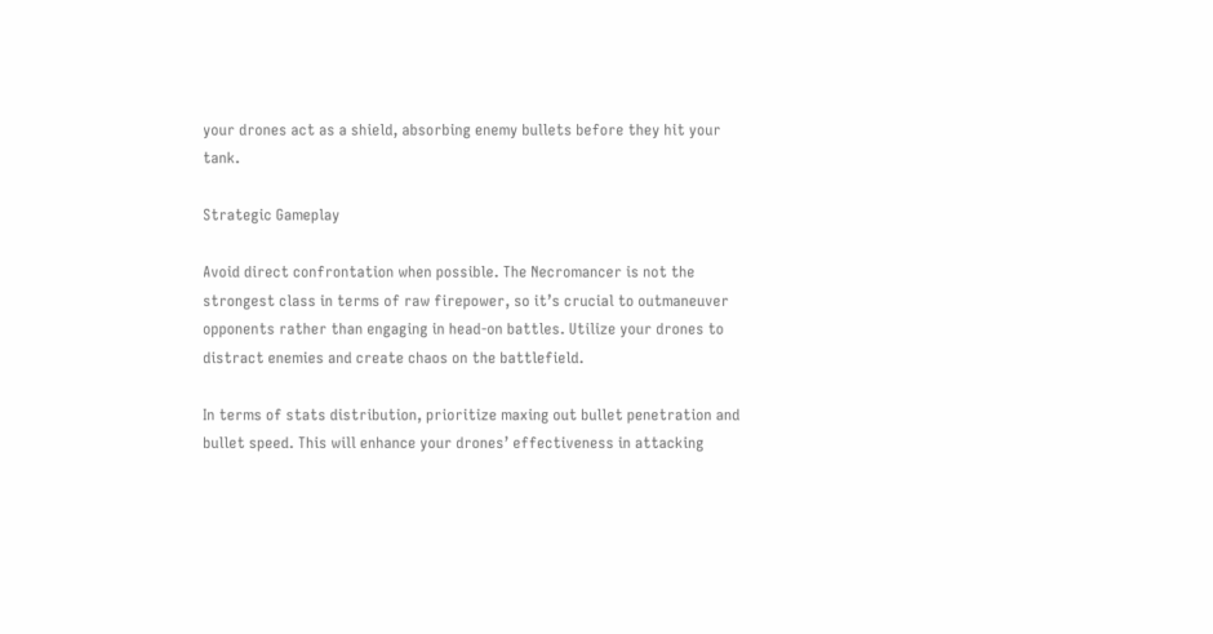your drones act as a shield, absorbing enemy bullets before they hit your tank.

Strategic Gameplay

Avoid direct confrontation when possible. The Necromancer is not the strongest class in terms of raw firepower, so it’s crucial to outmaneuver opponents rather than engaging in head-on battles. Utilize your drones to distract enemies and create chaos on the battlefield.

In terms of stats distribution, prioritize maxing out bullet penetration and bullet speed. This will enhance your drones’ effectiveness in attacking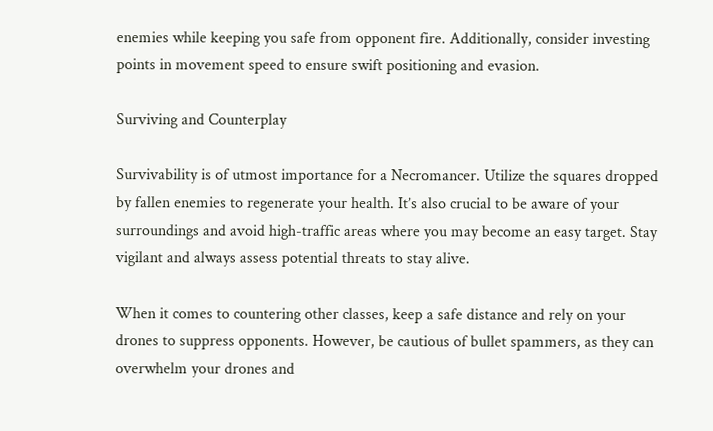enemies while keeping you safe from opponent fire. Additionally, consider investing points in movement speed to ensure swift positioning and evasion.

Surviving and Counterplay

Survivability is of utmost importance for a Necromancer. Utilize the squares dropped by fallen enemies to regenerate your health. It’s also crucial to be aware of your surroundings and avoid high-traffic areas where you may become an easy target. Stay vigilant and always assess potential threats to stay alive.

When it comes to countering other classes, keep a safe distance and rely on your drones to suppress opponents. However, be cautious of bullet spammers, as they can overwhelm your drones and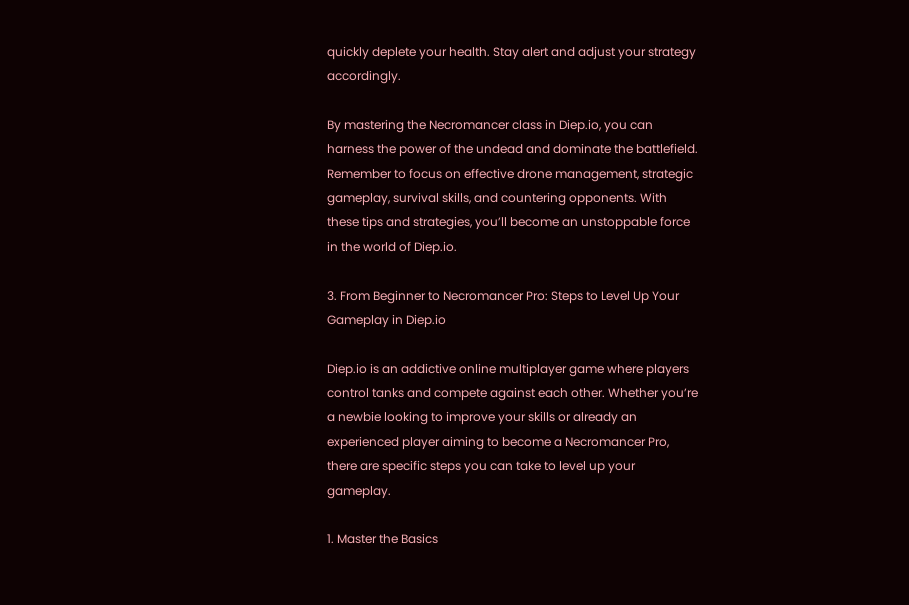quickly deplete your health. Stay alert and adjust your strategy accordingly.

By mastering the Necromancer class in Diep.io, you can harness the power of the undead and dominate the battlefield. Remember to focus on effective drone management, strategic gameplay, survival skills, and countering opponents. With these tips and strategies, you’ll become an unstoppable force in the world of Diep.io.

3. From Beginner to Necromancer Pro: Steps to Level Up Your Gameplay in Diep.io

Diep.io is an addictive online multiplayer game where players control tanks and compete against each other. Whether you’re a newbie looking to improve your skills or already an experienced player aiming to become a Necromancer Pro, there are specific steps you can take to level up your gameplay.

1. Master the Basics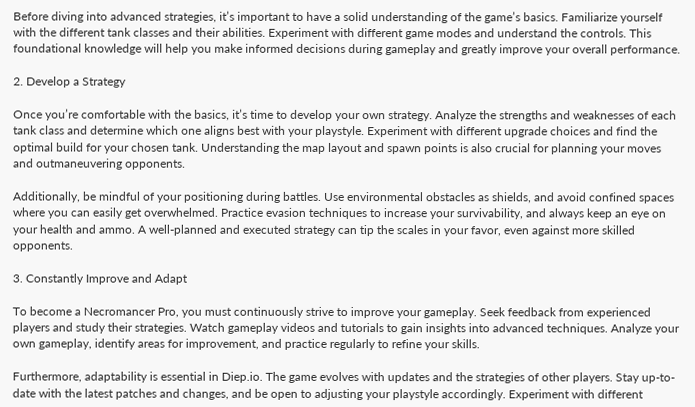Before diving into advanced strategies, it’s important to have a solid understanding of the game’s basics. Familiarize yourself with the different tank classes and their abilities. Experiment with different game modes and understand the controls. This foundational knowledge will help you make informed decisions during gameplay and greatly improve your overall performance.

2. Develop a Strategy

Once you’re comfortable with the basics, it’s time to develop your own strategy. Analyze the strengths and weaknesses of each tank class and determine which one aligns best with your playstyle. Experiment with different upgrade choices and find the optimal build for your chosen tank. Understanding the map layout and spawn points is also crucial for planning your moves and outmaneuvering opponents.

Additionally, be mindful of your positioning during battles. Use environmental obstacles as shields, and avoid confined spaces where you can easily get overwhelmed. Practice evasion techniques to increase your survivability, and always keep an eye on your health and ammo. A well-planned and executed strategy can tip the scales in your favor, even against more skilled opponents.

3. Constantly Improve and Adapt

To become a Necromancer Pro, you must continuously strive to improve your gameplay. Seek feedback from experienced players and study their strategies. Watch gameplay videos and tutorials to gain insights into advanced techniques. Analyze your own gameplay, identify areas for improvement, and practice regularly to refine your skills.

Furthermore, adaptability is essential in Diep.io. The game evolves with updates and the strategies of other players. Stay up-to-date with the latest patches and changes, and be open to adjusting your playstyle accordingly. Experiment with different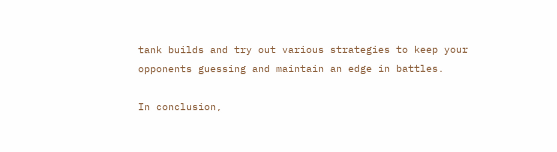tank builds and try out various strategies to keep your opponents guessing and maintain an edge in battles.

In conclusion,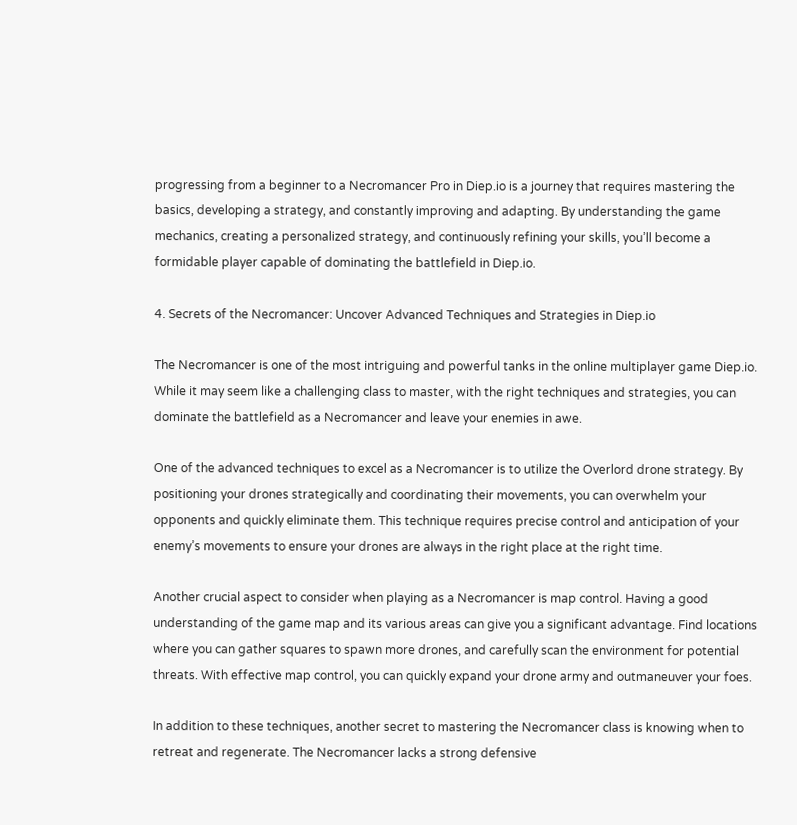progressing from a beginner to a Necromancer Pro in Diep.io is a journey that requires mastering the basics, developing a strategy, and constantly improving and adapting. By understanding the game mechanics, creating a personalized strategy, and continuously refining your skills, you’ll become a formidable player capable of dominating the battlefield in Diep.io.

4. Secrets of the Necromancer: Uncover Advanced Techniques and Strategies in Diep.io

The Necromancer is one of the most intriguing and powerful tanks in the online multiplayer game Diep.io. While it may seem like a challenging class to master, with the right techniques and strategies, you can dominate the battlefield as a Necromancer and leave your enemies in awe.

One of the advanced techniques to excel as a Necromancer is to utilize the Overlord drone strategy. By positioning your drones strategically and coordinating their movements, you can overwhelm your opponents and quickly eliminate them. This technique requires precise control and anticipation of your enemy’s movements to ensure your drones are always in the right place at the right time.

Another crucial aspect to consider when playing as a Necromancer is map control. Having a good understanding of the game map and its various areas can give you a significant advantage. Find locations where you can gather squares to spawn more drones, and carefully scan the environment for potential threats. With effective map control, you can quickly expand your drone army and outmaneuver your foes.

In addition to these techniques, another secret to mastering the Necromancer class is knowing when to retreat and regenerate. The Necromancer lacks a strong defensive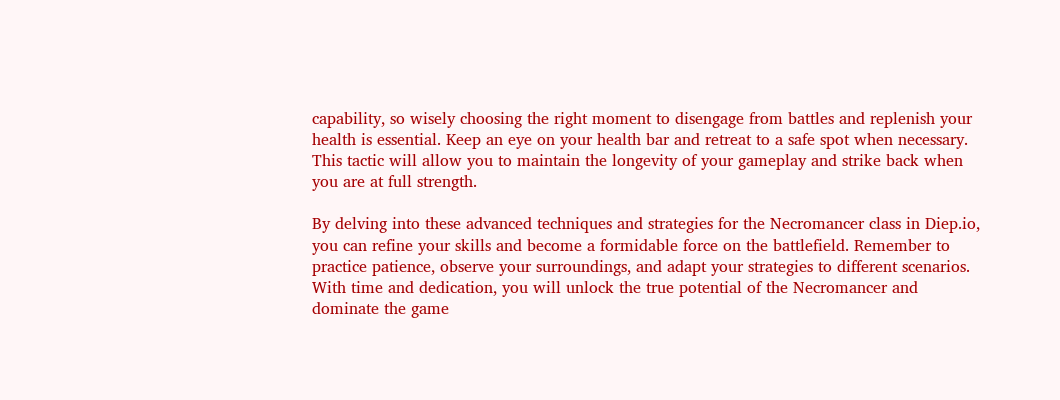capability, so wisely choosing the right moment to disengage from battles and replenish your health is essential. Keep an eye on your health bar and retreat to a safe spot when necessary. This tactic will allow you to maintain the longevity of your gameplay and strike back when you are at full strength.

By delving into these advanced techniques and strategies for the Necromancer class in Diep.io, you can refine your skills and become a formidable force on the battlefield. Remember to practice patience, observe your surroundings, and adapt your strategies to different scenarios. With time and dedication, you will unlock the true potential of the Necromancer and dominate the game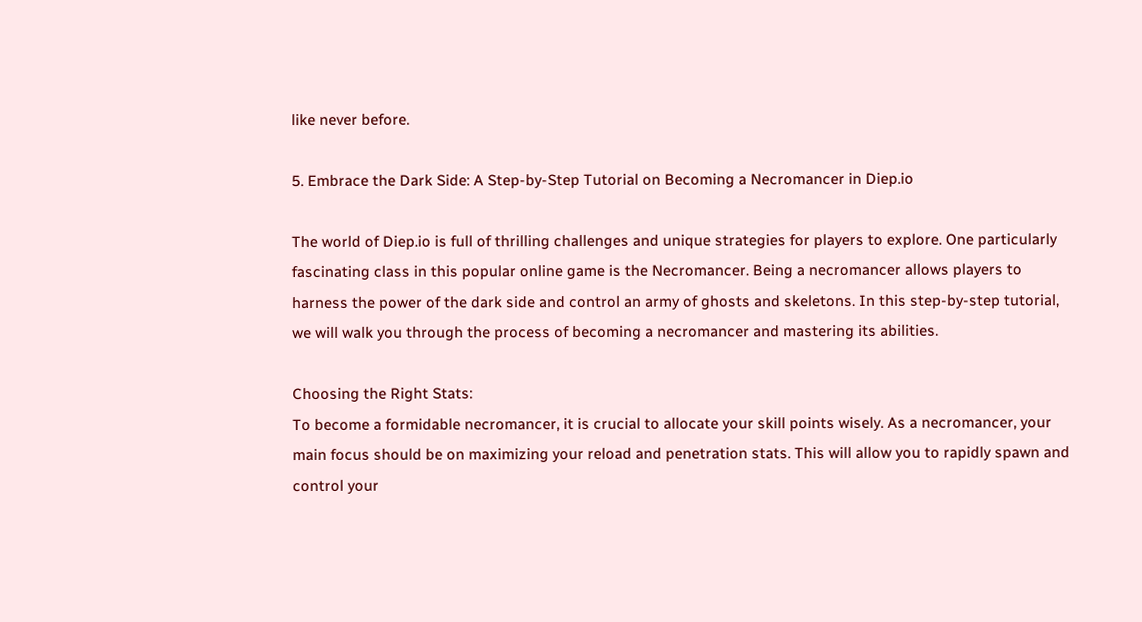like never before.

5. Embrace the Dark Side: A Step-by-Step Tutorial on Becoming a Necromancer in Diep.io

The world of Diep.io is full of thrilling challenges and unique strategies for players to explore. One particularly fascinating class in this popular online game is the Necromancer. Being a necromancer allows players to harness the power of the dark side and control an army of ghosts and skeletons. In this step-by-step tutorial, we will walk you through the process of becoming a necromancer and mastering its abilities.

Choosing the Right Stats:
To become a formidable necromancer, it is crucial to allocate your skill points wisely. As a necromancer, your main focus should be on maximizing your reload and penetration stats. This will allow you to rapidly spawn and control your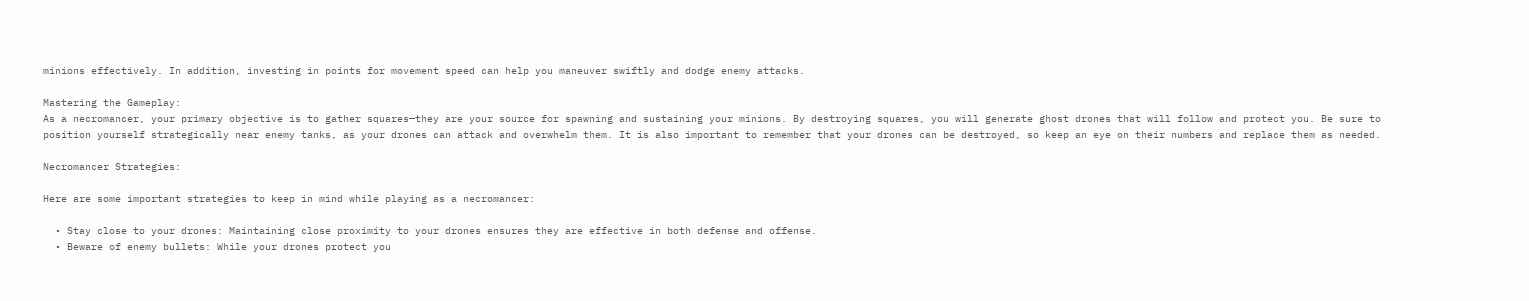minions effectively. In addition, investing in points for movement speed can help you maneuver swiftly and dodge enemy attacks.

Mastering the Gameplay:
As a necromancer, your primary objective is to gather squares—they are your source for spawning and sustaining your minions. By destroying squares, you will generate ghost drones that will follow and protect you. Be sure to position yourself strategically near enemy tanks, as your drones can attack and overwhelm them. It is also important to remember that your drones can be destroyed, so keep an eye on their numbers and replace them as needed.

Necromancer Strategies:

Here are some important strategies to keep in mind while playing as a necromancer:

  • Stay close to your drones: Maintaining close proximity to your drones ensures they are effective in both defense and offense.
  • Beware of enemy bullets: While your drones protect you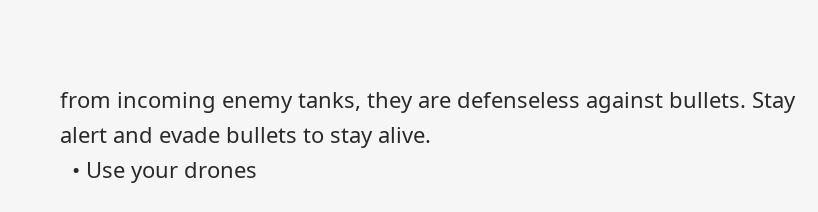from incoming enemy tanks, they are defenseless against bullets. Stay alert and evade bullets to stay alive.
  • Use your drones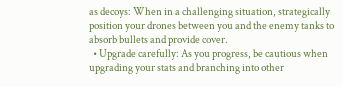as decoys: When in a challenging situation, strategically position your drones between you and the enemy tanks to absorb bullets and provide cover.
  • Upgrade carefully: As you progress, be cautious when upgrading your stats and branching into other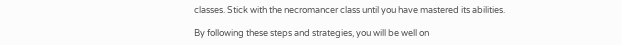classes. Stick with the necromancer class until you have mastered its abilities.

By following these steps and strategies, you will be well on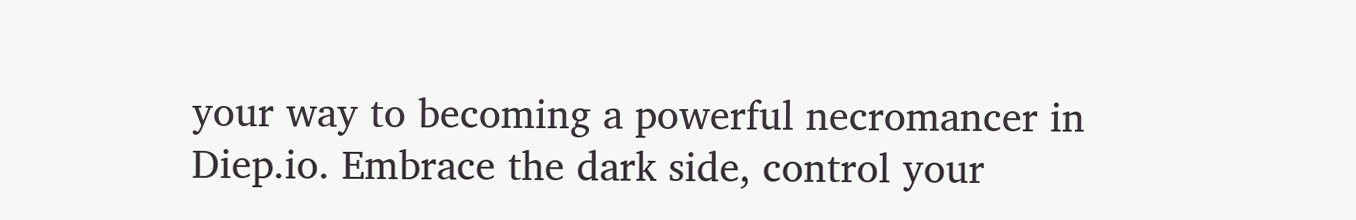your way to becoming a powerful necromancer in Diep.io. Embrace the dark side, control your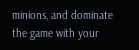minions, and dominate the game with your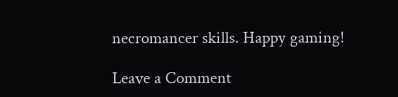necromancer skills. Happy gaming!

Leave a Comment